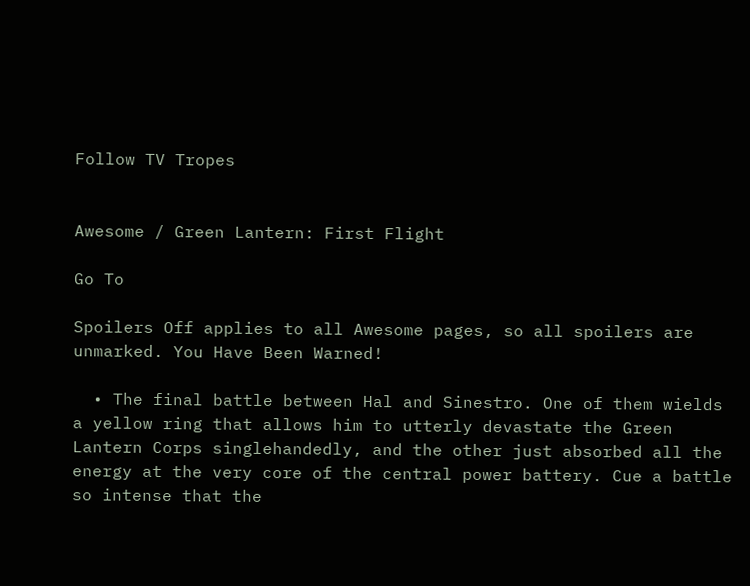Follow TV Tropes


Awesome / Green Lantern: First Flight

Go To

Spoilers Off applies to all Awesome pages, so all spoilers are unmarked. You Have Been Warned!

  • The final battle between Hal and Sinestro. One of them wields a yellow ring that allows him to utterly devastate the Green Lantern Corps singlehandedly, and the other just absorbed all the energy at the very core of the central power battery. Cue a battle so intense that the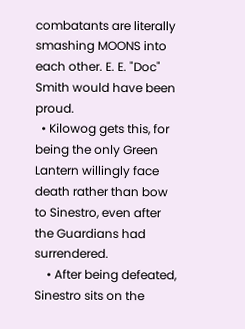combatants are literally smashing MOONS into each other. E. E. "Doc" Smith would have been proud.
  • Kilowog gets this, for being the only Green Lantern willingly face death rather than bow to Sinestro, even after the Guardians had surrendered.
    • After being defeated, Sinestro sits on the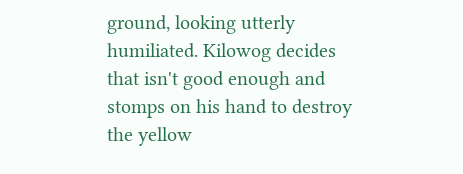ground, looking utterly humiliated. Kilowog decides that isn't good enough and stomps on his hand to destroy the yellow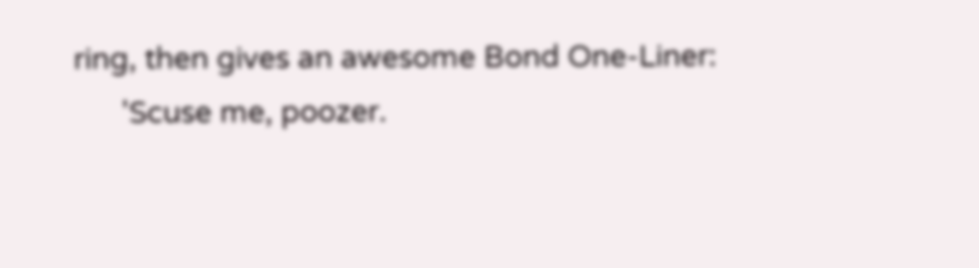ring, then gives an awesome Bond One-Liner:
      'Scuse me, poozer.